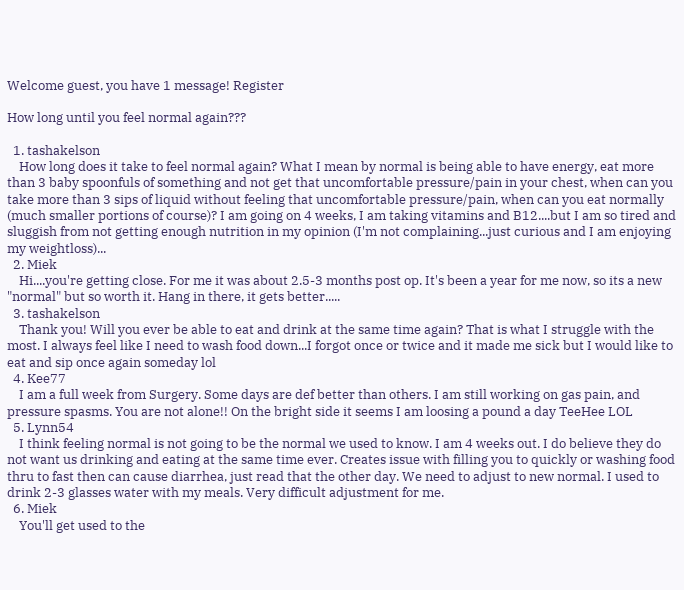Welcome guest, you have 1 message! Register

How long until you feel normal again???

  1. tashakelson
    How long does it take to feel normal again? What I mean by normal is being able to have energy, eat more than 3 baby spoonfuls of something and not get that uncomfortable pressure/pain in your chest, when can you take more than 3 sips of liquid without feeling that uncomfortable pressure/pain, when can you eat normally (much smaller portions of course)? I am going on 4 weeks, I am taking vitamins and B12....but I am so tired and sluggish from not getting enough nutrition in my opinion (I'm not complaining...just curious and I am enjoying my weightloss)...
  2. Miek
    Hi....you're getting close. For me it was about 2.5-3 months post op. It's been a year for me now, so its a new "normal" but so worth it. Hang in there, it gets better.....
  3. tashakelson
    Thank you! Will you ever be able to eat and drink at the same time again? That is what I struggle with the most. I always feel like I need to wash food down...I forgot once or twice and it made me sick but I would like to eat and sip once again someday lol
  4. Kee77
    I am a full week from Surgery. Some days are def better than others. I am still working on gas pain, and pressure spasms. You are not alone!! On the bright side it seems I am loosing a pound a day TeeHee LOL
  5. Lynn54
    I think feeling normal is not going to be the normal we used to know. I am 4 weeks out. I do believe they do not want us drinking and eating at the same time ever. Creates issue with filling you to quickly or washing food thru to fast then can cause diarrhea, just read that the other day. We need to adjust to new normal. I used to drink 2-3 glasses water with my meals. Very difficult adjustment for me.
  6. Miek
    You'll get used to the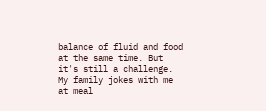balance of fluid and food at the same time. But it's still a challenge. My family jokes with me at meal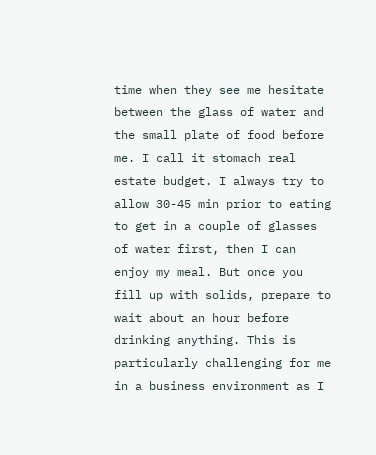time when they see me hesitate between the glass of water and the small plate of food before me. I call it stomach real estate budget. I always try to allow 30-45 min prior to eating to get in a couple of glasses of water first, then I can enjoy my meal. But once you fill up with solids, prepare to wait about an hour before drinking anything. This is particularly challenging for me in a business environment as I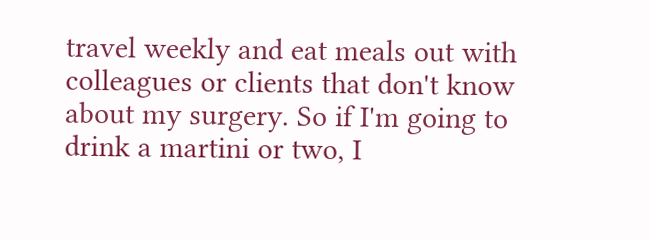travel weekly and eat meals out with colleagues or clients that don't know about my surgery. So if I'm going to drink a martini or two, I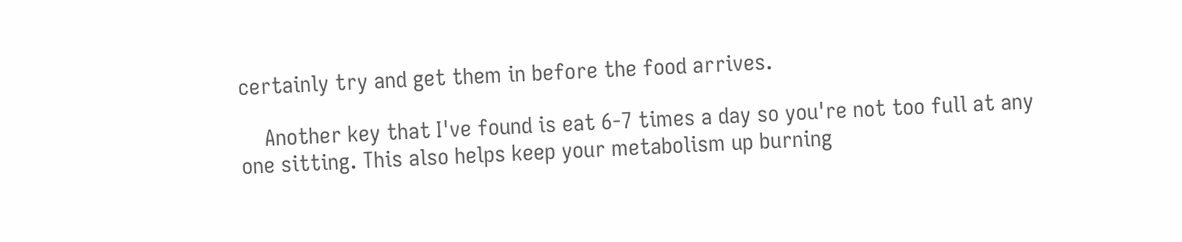certainly try and get them in before the food arrives.

    Another key that I've found is eat 6-7 times a day so you're not too full at any one sitting. This also helps keep your metabolism up burning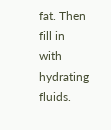fat. Then fill in with hydrating fluids.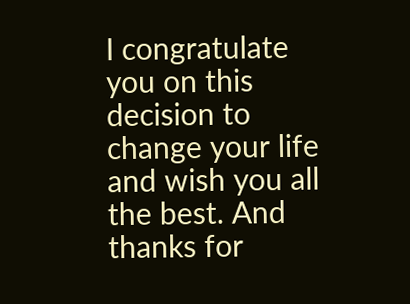I congratulate you on this decision to change your life and wish you all the best. And thanks for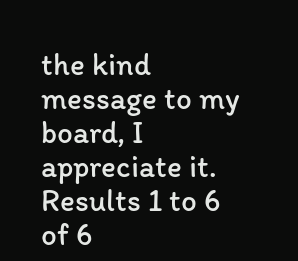the kind message to my board, I appreciate it.
Results 1 to 6 of 6